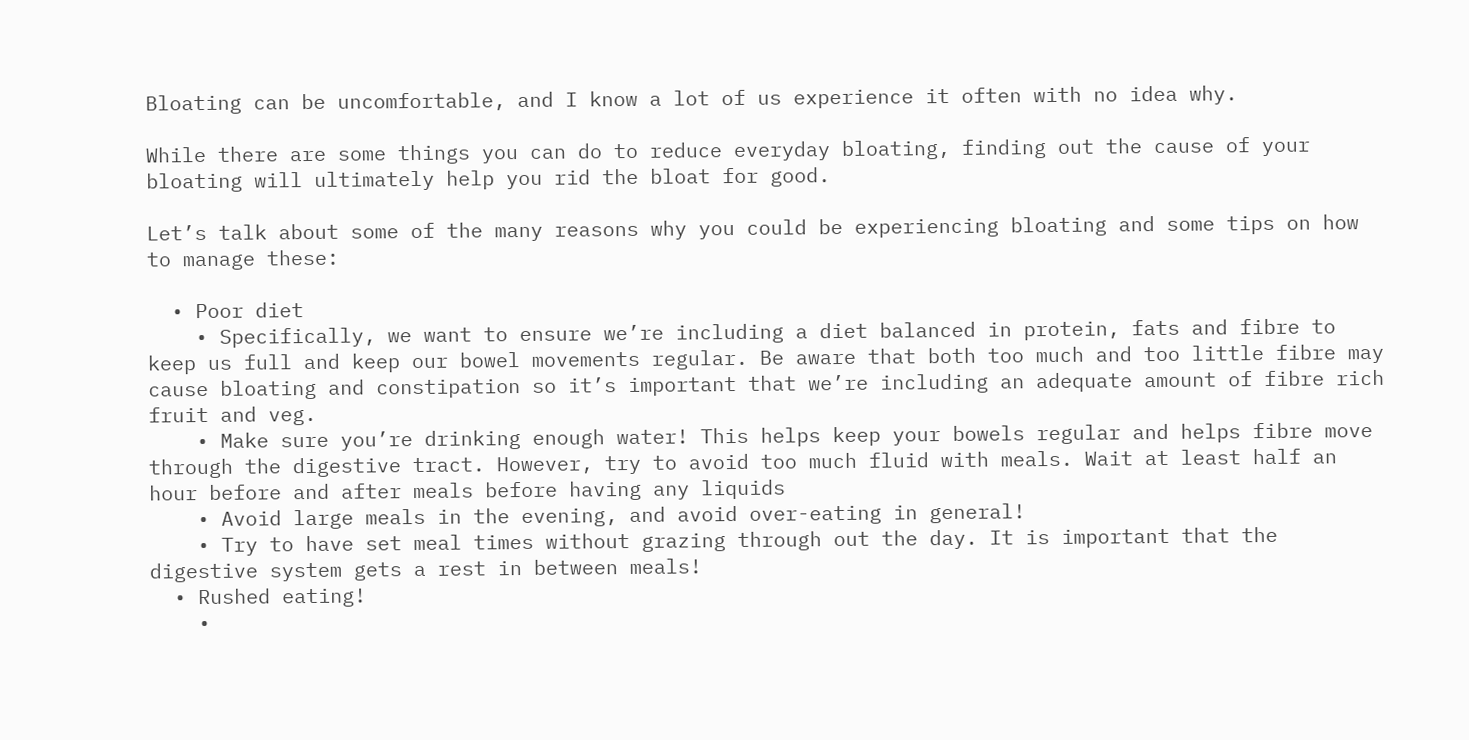Bloating can be uncomfortable, and I know a lot of us experience it often with no idea why.

While there are some things you can do to reduce everyday bloating, finding out the cause of your bloating will ultimately help you rid the bloat for good.

Let’s talk about some of the many reasons why you could be experiencing bloating and some tips on how to manage these:

  • Poor diet
    • Specifically, we want to ensure we’re including a diet balanced in protein, fats and fibre to keep us full and keep our bowel movements regular. Be aware that both too much and too little fibre may cause bloating and constipation so it’s important that we’re including an adequate amount of fibre rich fruit and veg.
    • Make sure you’re drinking enough water! This helps keep your bowels regular and helps fibre move through the digestive tract. However, try to avoid too much fluid with meals. Wait at least half an hour before and after meals before having any liquids
    • Avoid large meals in the evening, and avoid over-eating in general!
    • Try to have set meal times without grazing through out the day. It is important that the digestive system gets a rest in between meals!
  • Rushed eating!
    •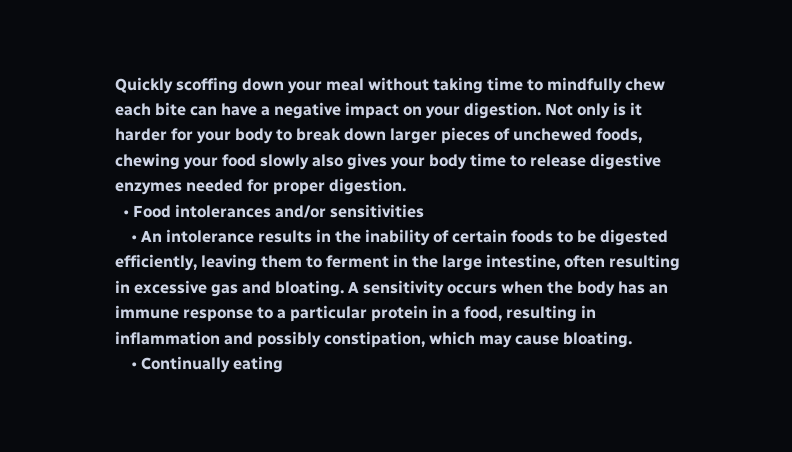Quickly scoffing down your meal without taking time to mindfully chew each bite can have a negative impact on your digestion. Not only is it harder for your body to break down larger pieces of unchewed foods, chewing your food slowly also gives your body time to release digestive enzymes needed for proper digestion.
  • Food intolerances and/or sensitivities
    • An intolerance results in the inability of certain foods to be digested efficiently, leaving them to ferment in the large intestine, often resulting in excessive gas and bloating. A sensitivity occurs when the body has an immune response to a particular protein in a food, resulting in inflammation and possibly constipation, which may cause bloating.
    • Continually eating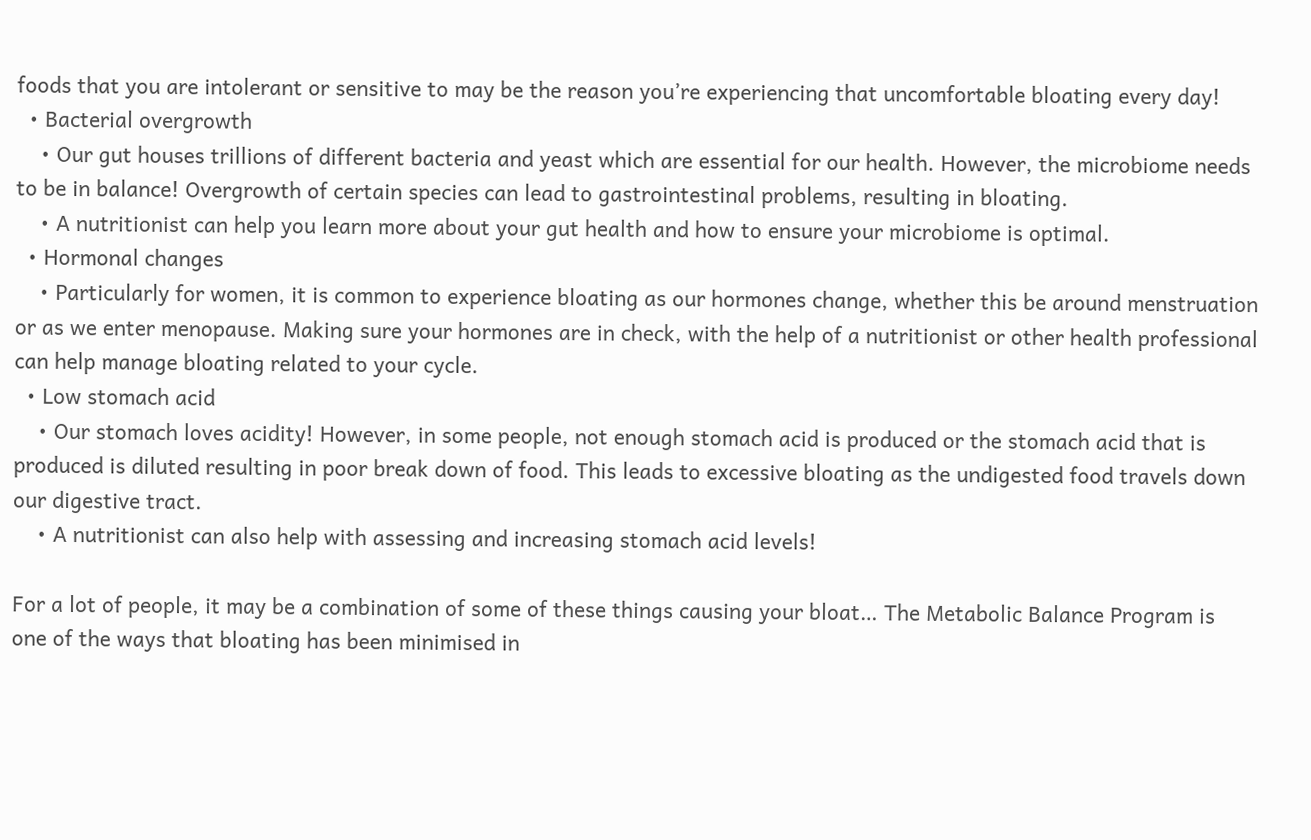foods that you are intolerant or sensitive to may be the reason you’re experiencing that uncomfortable bloating every day!
  • Bacterial overgrowth
    • Our gut houses trillions of different bacteria and yeast which are essential for our health. However, the microbiome needs to be in balance! Overgrowth of certain species can lead to gastrointestinal problems, resulting in bloating.
    • A nutritionist can help you learn more about your gut health and how to ensure your microbiome is optimal.
  • Hormonal changes
    • Particularly for women, it is common to experience bloating as our hormones change, whether this be around menstruation or as we enter menopause. Making sure your hormones are in check, with the help of a nutritionist or other health professional can help manage bloating related to your cycle.
  • Low stomach acid
    • Our stomach loves acidity! However, in some people, not enough stomach acid is produced or the stomach acid that is produced is diluted resulting in poor break down of food. This leads to excessive bloating as the undigested food travels down our digestive tract.
    • A nutritionist can also help with assessing and increasing stomach acid levels!

For a lot of people, it may be a combination of some of these things causing your bloat… The Metabolic Balance Program is one of the ways that bloating has been minimised in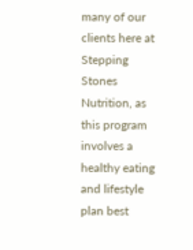many of our clients here at Stepping Stones Nutrition, as this program involves a healthy eating and lifestyle plan best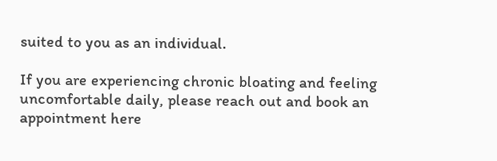suited to you as an individual.

If you are experiencing chronic bloating and feeling uncomfortable daily, please reach out and book an appointment here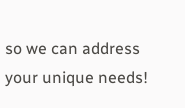so we can address your unique needs!